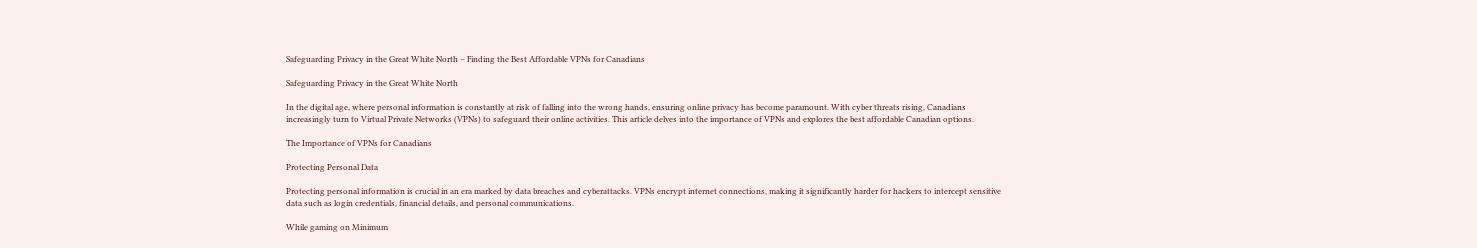Safeguarding Privacy in the Great White North – Finding the Best Affordable VPNs for Canadians

Safeguarding Privacy in the Great White North

In the digital age, where personal information is constantly at risk of falling into the wrong hands, ensuring online privacy has become paramount. With cyber threats rising, Canadians increasingly turn to Virtual Private Networks (VPNs) to safeguard their online activities. This article delves into the importance of VPNs and explores the best affordable Canadian options.

The Importance of VPNs for Canadians

Protecting Personal Data

Protecting personal information is crucial in an era marked by data breaches and cyberattacks. VPNs encrypt internet connections, making it significantly harder for hackers to intercept sensitive data such as login credentials, financial details, and personal communications.

While gaming on Minimum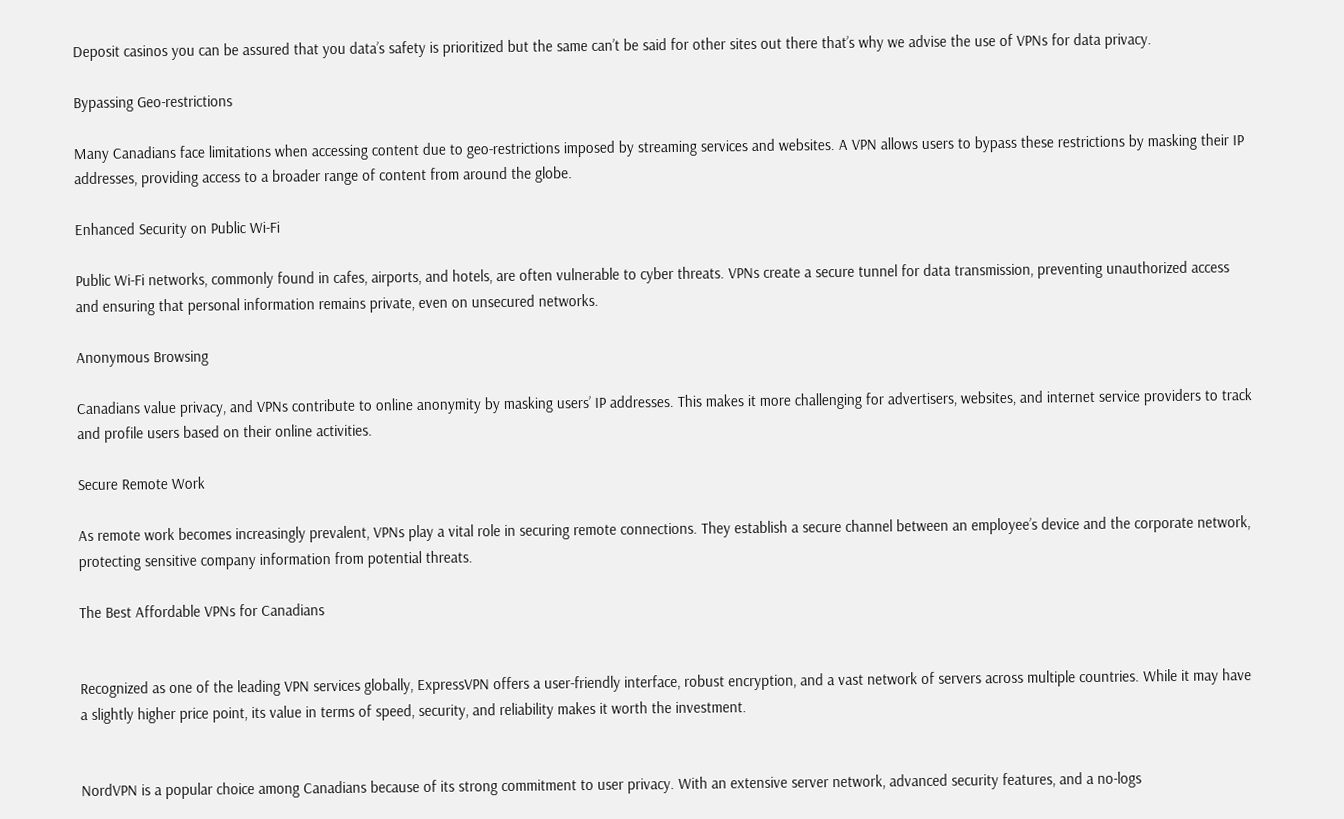Deposit casinos you can be assured that you data’s safety is prioritized but the same can’t be said for other sites out there that’s why we advise the use of VPNs for data privacy.

Bypassing Geo-restrictions

Many Canadians face limitations when accessing content due to geo-restrictions imposed by streaming services and websites. A VPN allows users to bypass these restrictions by masking their IP addresses, providing access to a broader range of content from around the globe.

Enhanced Security on Public Wi-Fi

Public Wi-Fi networks, commonly found in cafes, airports, and hotels, are often vulnerable to cyber threats. VPNs create a secure tunnel for data transmission, preventing unauthorized access and ensuring that personal information remains private, even on unsecured networks.

Anonymous Browsing

Canadians value privacy, and VPNs contribute to online anonymity by masking users’ IP addresses. This makes it more challenging for advertisers, websites, and internet service providers to track and profile users based on their online activities.

Secure Remote Work

As remote work becomes increasingly prevalent, VPNs play a vital role in securing remote connections. They establish a secure channel between an employee’s device and the corporate network, protecting sensitive company information from potential threats.

The Best Affordable VPNs for Canadians


Recognized as one of the leading VPN services globally, ExpressVPN offers a user-friendly interface, robust encryption, and a vast network of servers across multiple countries. While it may have a slightly higher price point, its value in terms of speed, security, and reliability makes it worth the investment.


NordVPN is a popular choice among Canadians because of its strong commitment to user privacy. With an extensive server network, advanced security features, and a no-logs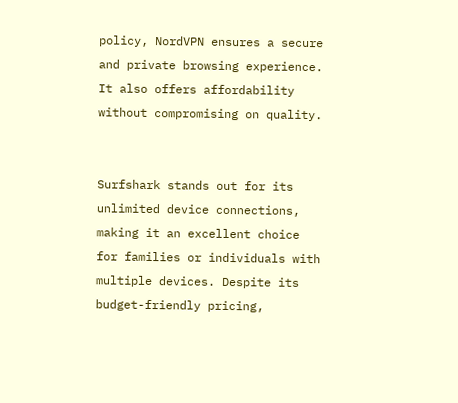policy, NordVPN ensures a secure and private browsing experience. It also offers affordability without compromising on quality.


Surfshark stands out for its unlimited device connections, making it an excellent choice for families or individuals with multiple devices. Despite its budget-friendly pricing,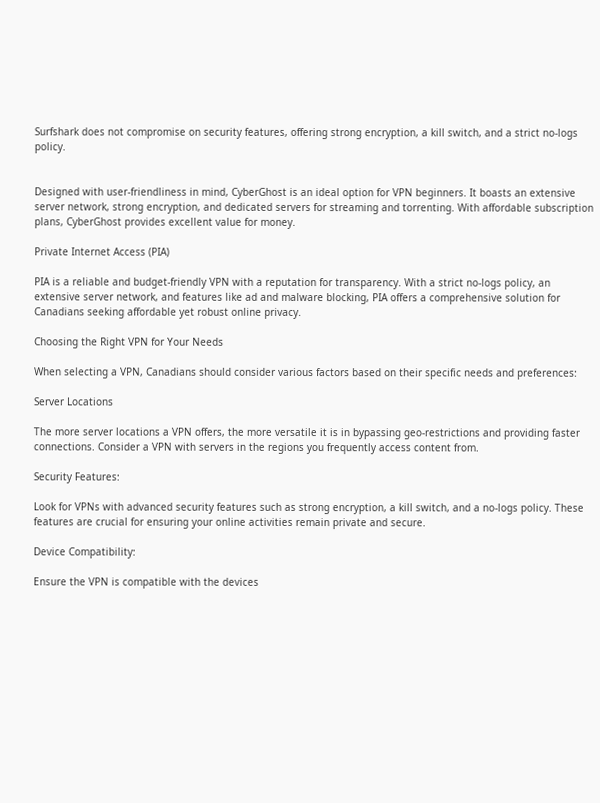Surfshark does not compromise on security features, offering strong encryption, a kill switch, and a strict no-logs policy.


Designed with user-friendliness in mind, CyberGhost is an ideal option for VPN beginners. It boasts an extensive server network, strong encryption, and dedicated servers for streaming and torrenting. With affordable subscription plans, CyberGhost provides excellent value for money.

Private Internet Access (PIA)

PIA is a reliable and budget-friendly VPN with a reputation for transparency. With a strict no-logs policy, an extensive server network, and features like ad and malware blocking, PIA offers a comprehensive solution for Canadians seeking affordable yet robust online privacy.

Choosing the Right VPN for Your Needs

When selecting a VPN, Canadians should consider various factors based on their specific needs and preferences:

Server Locations

The more server locations a VPN offers, the more versatile it is in bypassing geo-restrictions and providing faster connections. Consider a VPN with servers in the regions you frequently access content from.

Security Features:

Look for VPNs with advanced security features such as strong encryption, a kill switch, and a no-logs policy. These features are crucial for ensuring your online activities remain private and secure.

Device Compatibility:

Ensure the VPN is compatible with the devices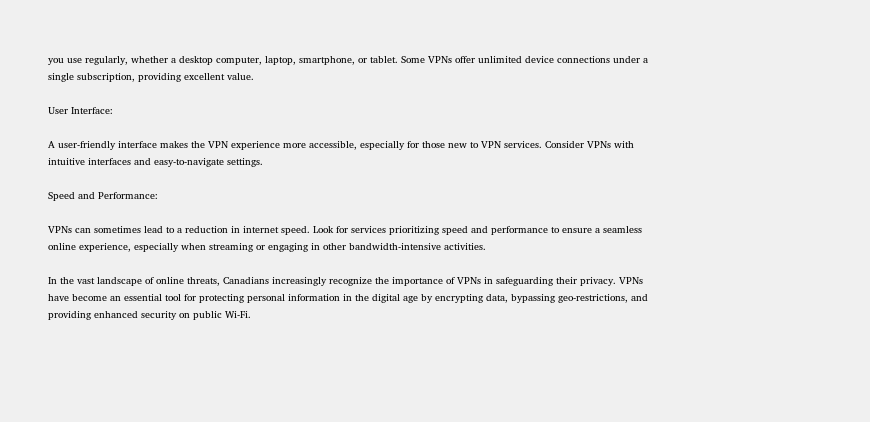you use regularly, whether a desktop computer, laptop, smartphone, or tablet. Some VPNs offer unlimited device connections under a single subscription, providing excellent value.

User Interface:

A user-friendly interface makes the VPN experience more accessible, especially for those new to VPN services. Consider VPNs with intuitive interfaces and easy-to-navigate settings.

Speed and Performance:

VPNs can sometimes lead to a reduction in internet speed. Look for services prioritizing speed and performance to ensure a seamless online experience, especially when streaming or engaging in other bandwidth-intensive activities.

In the vast landscape of online threats, Canadians increasingly recognize the importance of VPNs in safeguarding their privacy. VPNs have become an essential tool for protecting personal information in the digital age by encrypting data, bypassing geo-restrictions, and providing enhanced security on public Wi-Fi.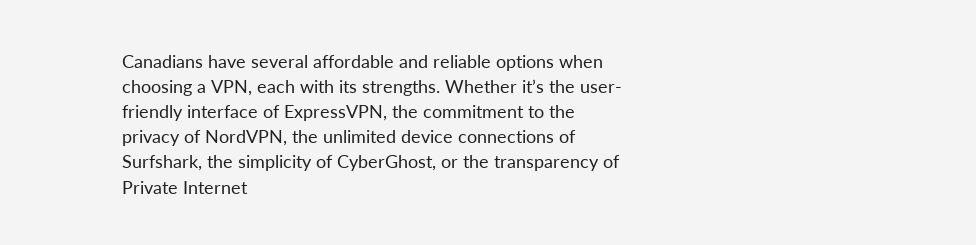Canadians have several affordable and reliable options when choosing a VPN, each with its strengths. Whether it’s the user-friendly interface of ExpressVPN, the commitment to the privacy of NordVPN, the unlimited device connections of Surfshark, the simplicity of CyberGhost, or the transparency of Private Internet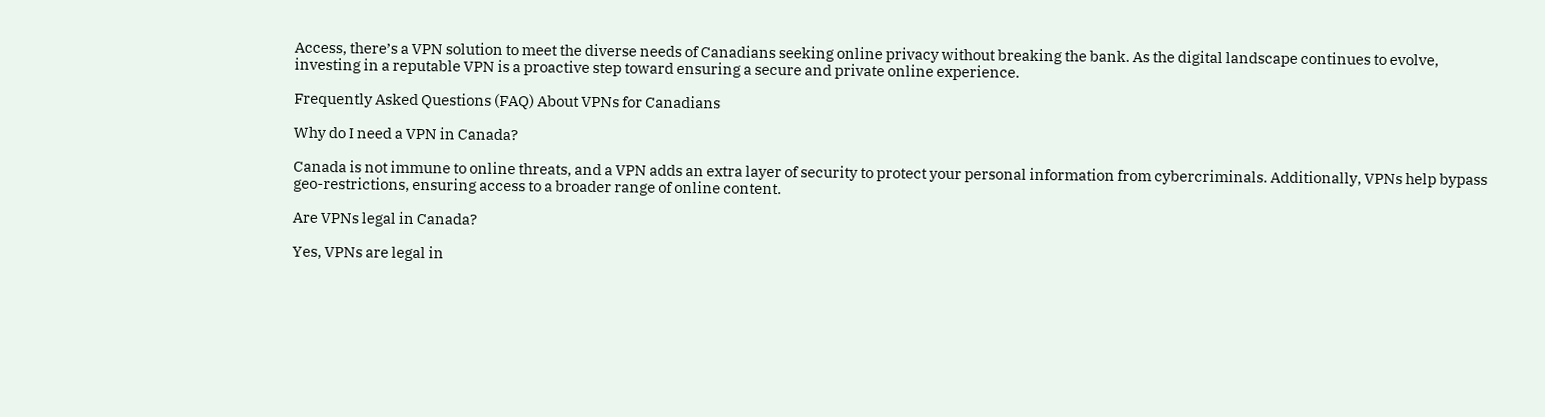Access, there’s a VPN solution to meet the diverse needs of Canadians seeking online privacy without breaking the bank. As the digital landscape continues to evolve, investing in a reputable VPN is a proactive step toward ensuring a secure and private online experience.

Frequently Asked Questions (FAQ) About VPNs for Canadians

Why do I need a VPN in Canada?

Canada is not immune to online threats, and a VPN adds an extra layer of security to protect your personal information from cybercriminals. Additionally, VPNs help bypass geo-restrictions, ensuring access to a broader range of online content.

Are VPNs legal in Canada?

Yes, VPNs are legal in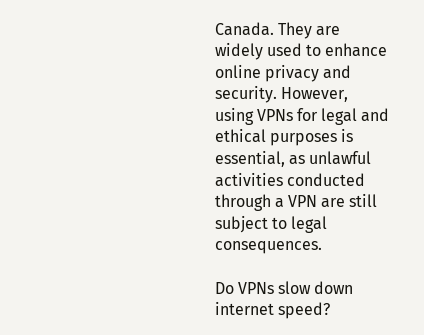Canada. They are widely used to enhance online privacy and security. However, using VPNs for legal and ethical purposes is essential, as unlawful activities conducted through a VPN are still subject to legal consequences.

Do VPNs slow down internet speed?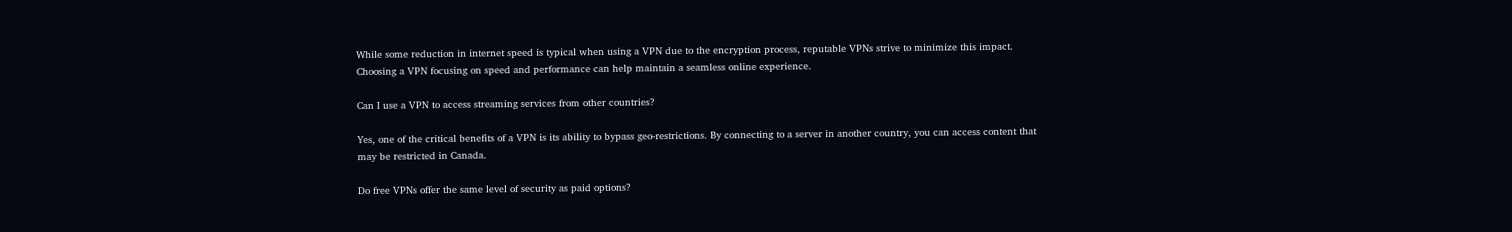While some reduction in internet speed is typical when using a VPN due to the encryption process, reputable VPNs strive to minimize this impact. Choosing a VPN focusing on speed and performance can help maintain a seamless online experience.

Can I use a VPN to access streaming services from other countries?

Yes, one of the critical benefits of a VPN is its ability to bypass geo-restrictions. By connecting to a server in another country, you can access content that may be restricted in Canada.

Do free VPNs offer the same level of security as paid options?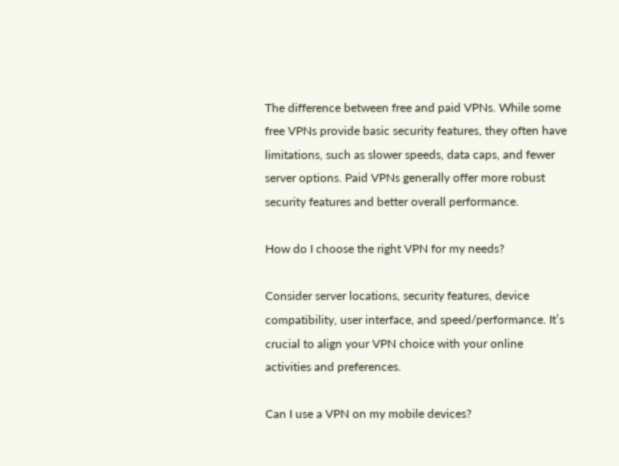The difference between free and paid VPNs. While some free VPNs provide basic security features, they often have limitations, such as slower speeds, data caps, and fewer server options. Paid VPNs generally offer more robust security features and better overall performance.

How do I choose the right VPN for my needs?

Consider server locations, security features, device compatibility, user interface, and speed/performance. It’s crucial to align your VPN choice with your online activities and preferences.

Can I use a VPN on my mobile devices?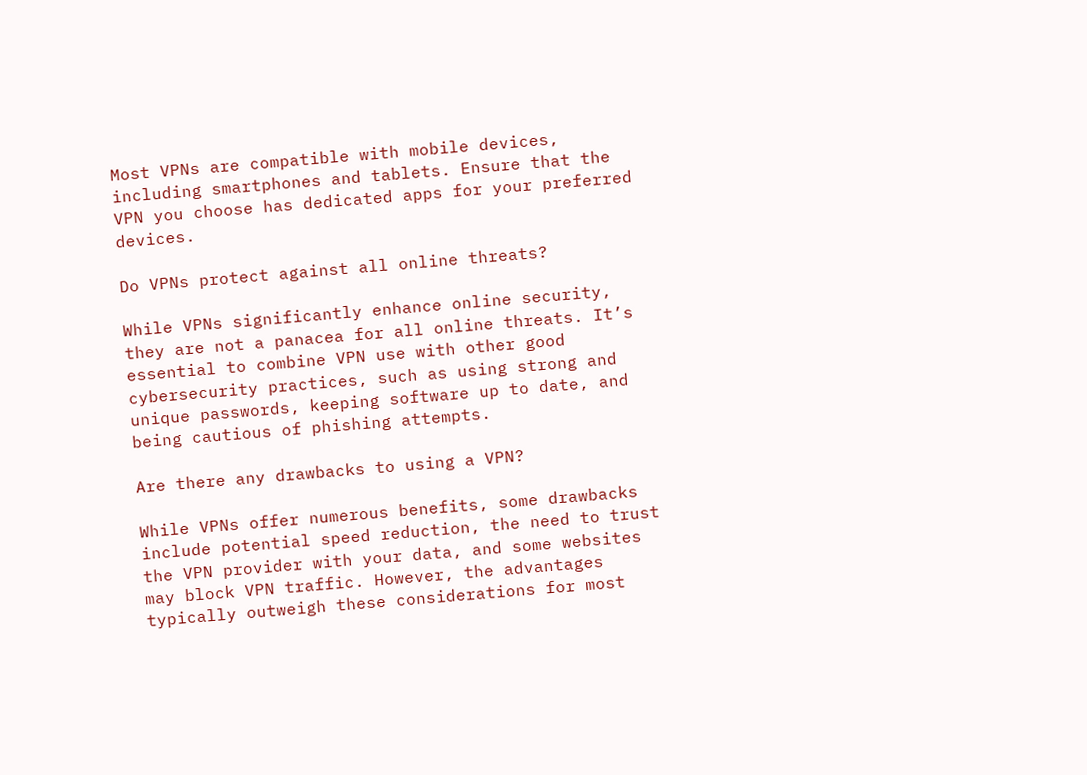Most VPNs are compatible with mobile devices, including smartphones and tablets. Ensure that the VPN you choose has dedicated apps for your preferred devices.

Do VPNs protect against all online threats?

While VPNs significantly enhance online security, they are not a panacea for all online threats. It’s essential to combine VPN use with other good cybersecurity practices, such as using strong and unique passwords, keeping software up to date, and being cautious of phishing attempts.

Are there any drawbacks to using a VPN?

While VPNs offer numerous benefits, some drawbacks include potential speed reduction, the need to trust the VPN provider with your data, and some websites may block VPN traffic. However, the advantages typically outweigh these considerations for most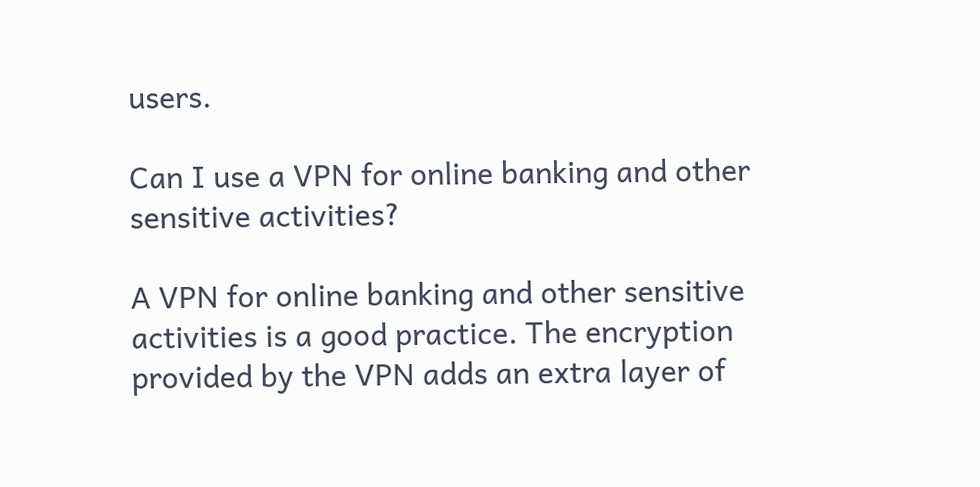users.

Can I use a VPN for online banking and other sensitive activities?

A VPN for online banking and other sensitive activities is a good practice. The encryption provided by the VPN adds an extra layer of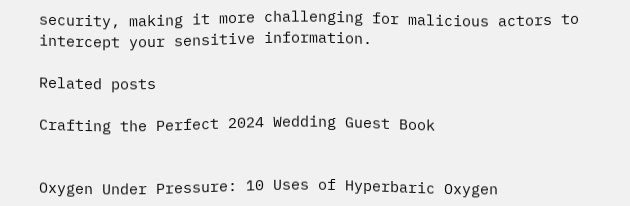security, making it more challenging for malicious actors to intercept your sensitive information.

Related posts

Crafting the Perfect 2024 Wedding Guest Book


Oxygen Under Pressure: 10 Uses of Hyperbaric Oxygen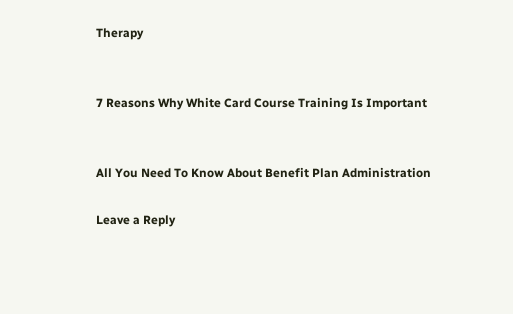Therapy


7 Reasons Why White Card Course Training Is Important


All You Need To Know About Benefit Plan Administration

Leave a Reply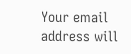Your email address will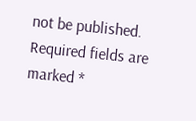not be published. Required fields are marked *